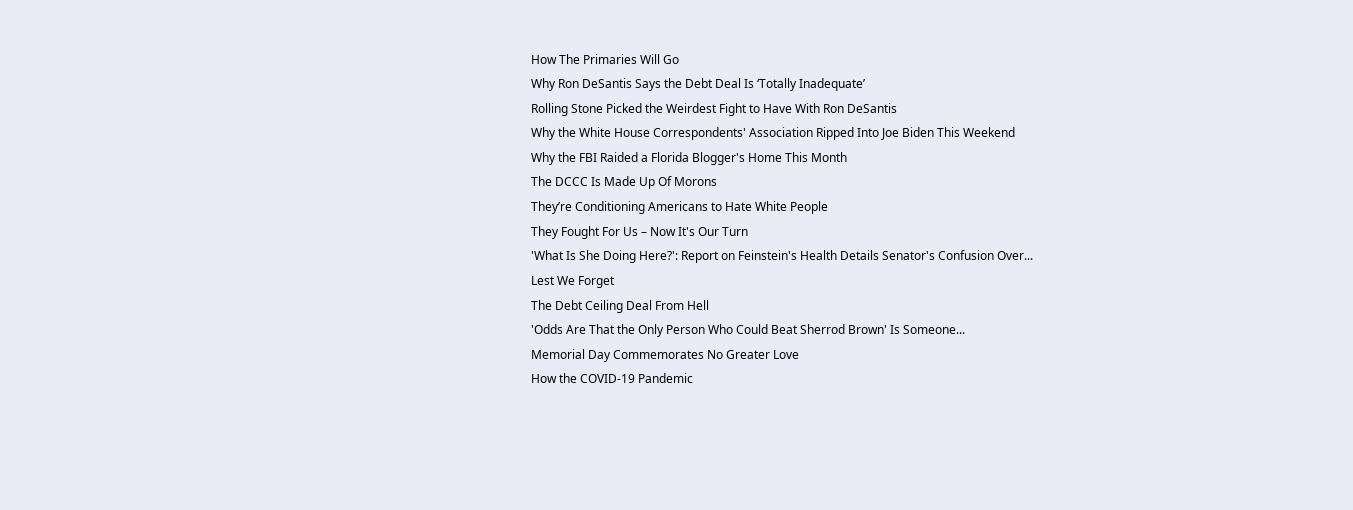How The Primaries Will Go
Why Ron DeSantis Says the Debt Deal Is ‘Totally Inadequate’
Rolling Stone Picked the Weirdest Fight to Have With Ron DeSantis
Why the White House Correspondents' Association Ripped Into Joe Biden This Weekend
Why the FBI Raided a Florida Blogger's Home This Month
The DCCC Is Made Up Of Morons
They’re Conditioning Americans to Hate White People
They Fought For Us – Now It's Our Turn
'What Is She Doing Here?': Report on Feinstein's Health Details Senator's Confusion Over...
Lest We Forget
The Debt Ceiling Deal From Hell
'Odds Are That the Only Person Who Could Beat Sherrod Brown' Is Someone...
Memorial Day Commemorates No Greater Love
How the COVID-19 Pandemic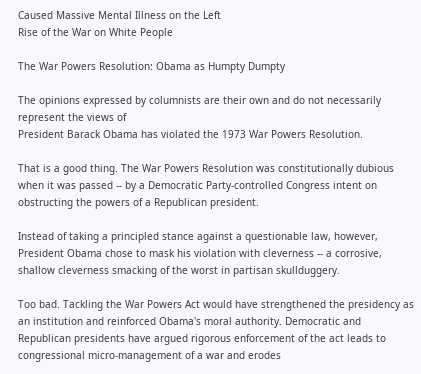Caused Massive Mental Illness on the Left
Rise of the War on White People

The War Powers Resolution: Obama as Humpty Dumpty

The opinions expressed by columnists are their own and do not necessarily represent the views of
President Barack Obama has violated the 1973 War Powers Resolution.

That is a good thing. The War Powers Resolution was constitutionally dubious when it was passed -- by a Democratic Party-controlled Congress intent on obstructing the powers of a Republican president.

Instead of taking a principled stance against a questionable law, however, President Obama chose to mask his violation with cleverness -- a corrosive, shallow cleverness smacking of the worst in partisan skullduggery.

Too bad. Tackling the War Powers Act would have strengthened the presidency as an institution and reinforced Obama's moral authority. Democratic and Republican presidents have argued rigorous enforcement of the act leads to congressional micro-management of a war and erodes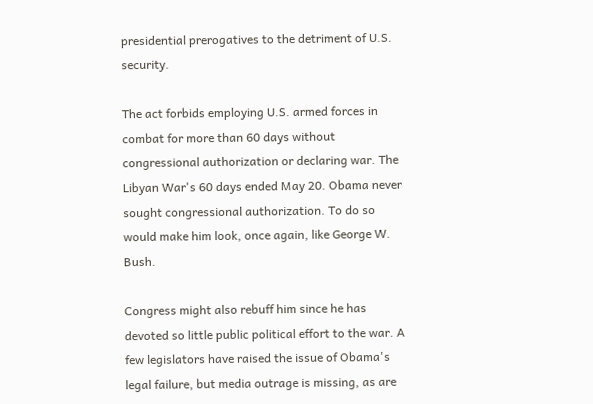presidential prerogatives to the detriment of U.S. security.

The act forbids employing U.S. armed forces in combat for more than 60 days without congressional authorization or declaring war. The Libyan War's 60 days ended May 20. Obama never sought congressional authorization. To do so would make him look, once again, like George W. Bush.

Congress might also rebuff him since he has devoted so little public political effort to the war. A few legislators have raised the issue of Obama's legal failure, but media outrage is missing, as are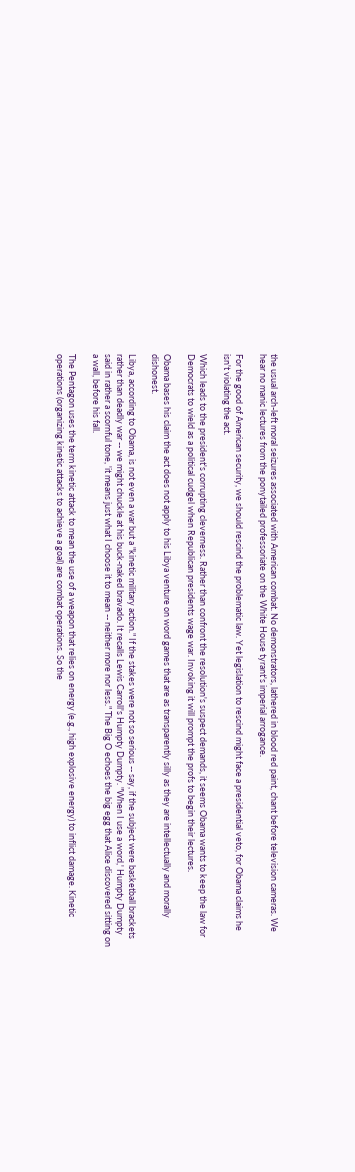the usual arch-left moral seizures associated with American combat. No demonstrators, lathered in blood red paint, chant before television cameras. We hear no manic lectures from the ponytailed professoriate on the White House tyrant's imperial arrogance.

For the good of American security, we should rescind the problematic law. Yet legislation to rescind might face a presidential veto, for Obama claims he isn't violating the act.

Which leads to the president's corrupting cleverness. Rather than confront the resolution's suspect demands, it seems Obama wants to keep the law for Democrats to wield as a political cudgel when Republican presidents wage war. Invoking it will prompt the profs to begin their lectures.

Obama bases his claim the act does not apply to his Libya venture on word games that are as transparently silly as they are intellectually and morally dishonest.

Libya, according to Obama, is not even a war but a "kinetic military action." If the stakes were not so serious -- say, if the subject were basketball brackets rather than deadly war -- we might chuckle at his buck-naked bravado. It recalls Lewis Carroll's Humpty Dumpty. "When I use a word,' Humpty Dumpty said in rather a scornful tone, 'it means just what I choose it to mean -- neither more nor less." The Big O echoes the big egg that Alice discovered sitting on a wall, before his fall.

The Pentagon uses the term kinetic attack to mean the use of a weapon that relies on energy (e.g., high explosive energy) to inflict damage. Kinetic operations (organizing kinetic attacks to achieve a goal) are combat operations. So the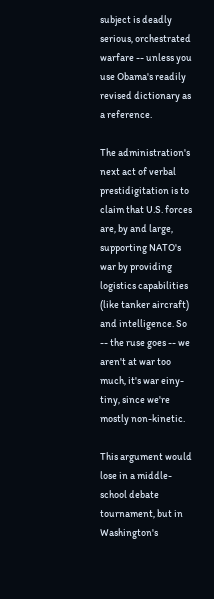subject is deadly serious, orchestrated warfare -- unless you use Obama's readily revised dictionary as a reference.

The administration's next act of verbal prestidigitation is to claim that U.S. forces are, by and large, supporting NATO's war by providing logistics capabilities (like tanker aircraft) and intelligence. So -- the ruse goes -- we aren't at war too much, it's war einy-tiny, since we're mostly non-kinetic.

This argument would lose in a middle-school debate tournament, but in Washington's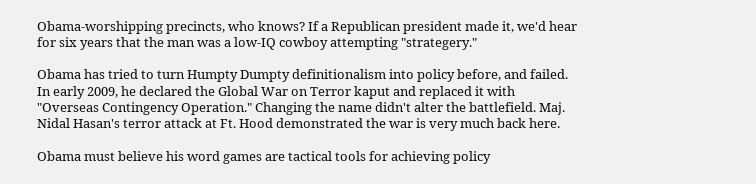Obama-worshipping precincts, who knows? If a Republican president made it, we'd hear for six years that the man was a low-IQ cowboy attempting "strategery."

Obama has tried to turn Humpty Dumpty definitionalism into policy before, and failed. In early 2009, he declared the Global War on Terror kaput and replaced it with "Overseas Contingency Operation." Changing the name didn't alter the battlefield. Maj. Nidal Hasan's terror attack at Ft. Hood demonstrated the war is very much back here.

Obama must believe his word games are tactical tools for achieving policy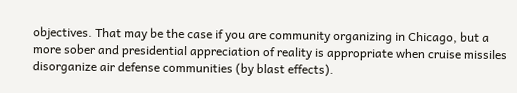objectives. That may be the case if you are community organizing in Chicago, but a more sober and presidential appreciation of reality is appropriate when cruise missiles disorganize air defense communities (by blast effects).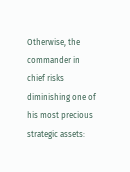Otherwise, the commander in chief risks diminishing one of his most precious strategic assets: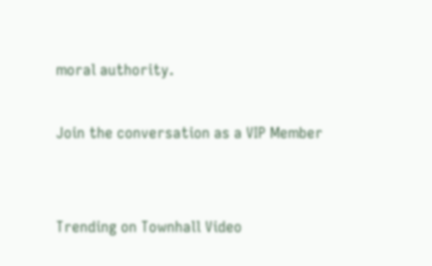moral authority.

Join the conversation as a VIP Member


Trending on Townhall Video